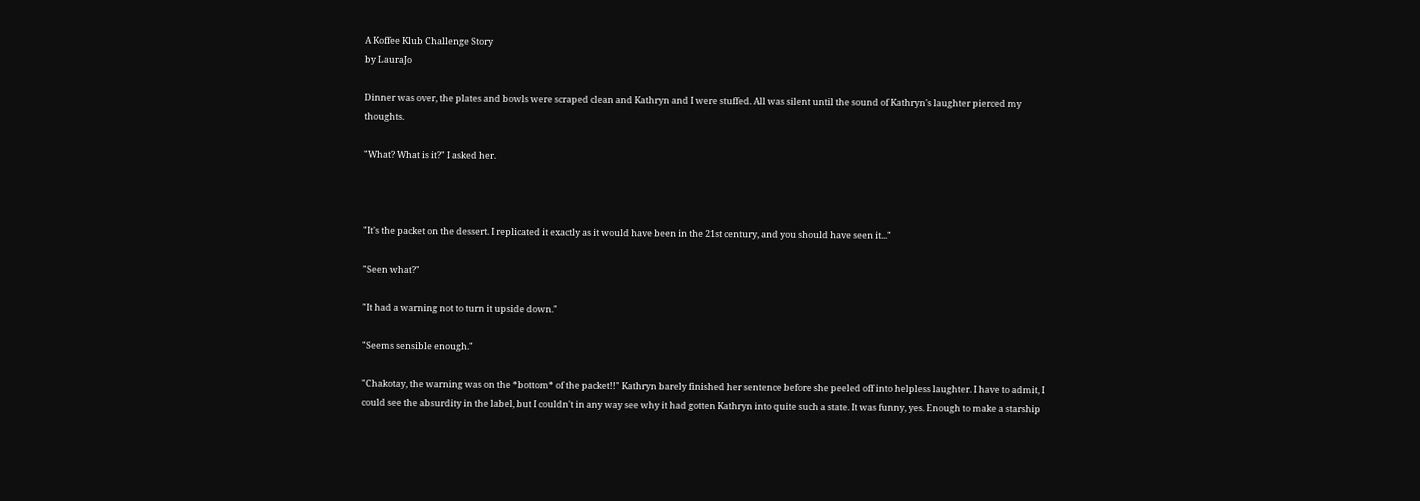A Koffee Klub Challenge Story
by LauraJo

Dinner was over, the plates and bowls were scraped clean and Kathryn and I were stuffed. All was silent until the sound of Kathryn's laughter pierced my thoughts.

"What? What is it?" I asked her.



"It's the packet on the dessert. I replicated it exactly as it would have been in the 21st century, and you should have seen it..."

"Seen what?"

"It had a warning not to turn it upside down."

"Seems sensible enough."

"Chakotay, the warning was on the *bottom* of the packet!!" Kathryn barely finished her sentence before she peeled off into helpless laughter. I have to admit, I could see the absurdity in the label, but I couldn't in any way see why it had gotten Kathryn into quite such a state. It was funny, yes. Enough to make a starship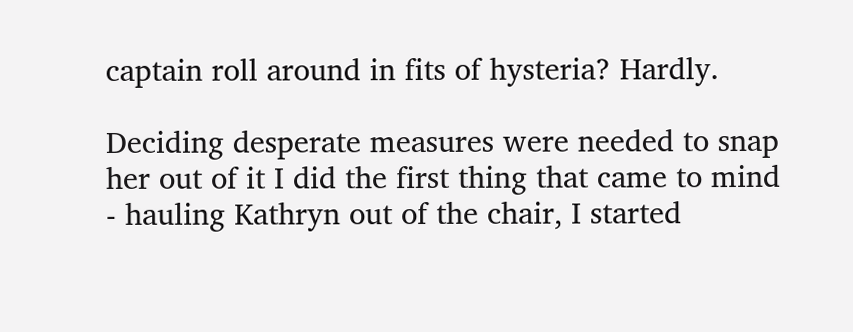captain roll around in fits of hysteria? Hardly.

Deciding desperate measures were needed to snap her out of it I did the first thing that came to mind - hauling Kathryn out of the chair, I started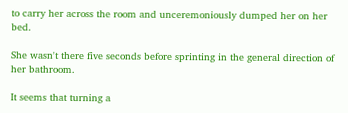to carry her across the room and unceremoniously dumped her on her bed.

She wasn't there five seconds before sprinting in the general direction of her bathroom.

It seems that turning a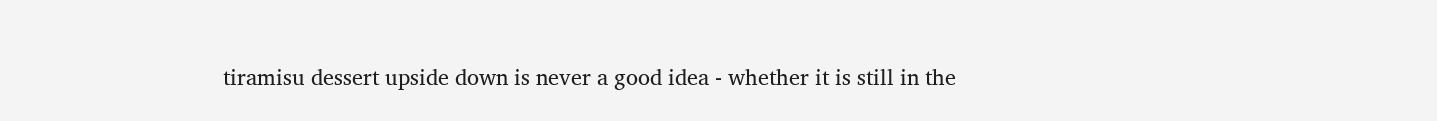tiramisu dessert upside down is never a good idea - whether it is still in the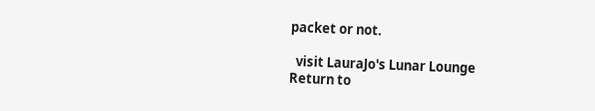packet or not.

  visit LauraJo's Lunar Lounge
Return to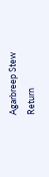Agarbreep Stew                    Return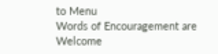to Menu
Words of Encouragement are Welcome